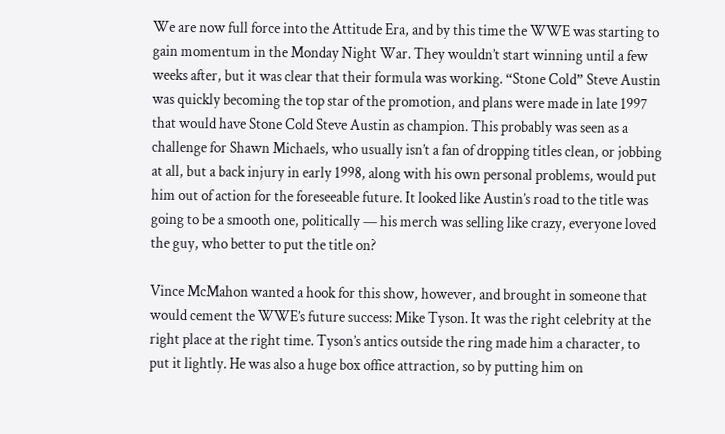We are now full force into the Attitude Era, and by this time the WWE was starting to gain momentum in the Monday Night War. They wouldn’t start winning until a few weeks after, but it was clear that their formula was working. “Stone Cold” Steve Austin was quickly becoming the top star of the promotion, and plans were made in late 1997 that would have Stone Cold Steve Austin as champion. This probably was seen as a challenge for Shawn Michaels, who usually isn’t a fan of dropping titles clean, or jobbing at all, but a back injury in early 1998, along with his own personal problems, would put him out of action for the foreseeable future. It looked like Austin’s road to the title was going to be a smooth one, politically — his merch was selling like crazy, everyone loved the guy, who better to put the title on?

Vince McMahon wanted a hook for this show, however, and brought in someone that would cement the WWE’s future success: Mike Tyson. It was the right celebrity at the right place at the right time. Tyson’s antics outside the ring made him a character, to put it lightly. He was also a huge box office attraction, so by putting him on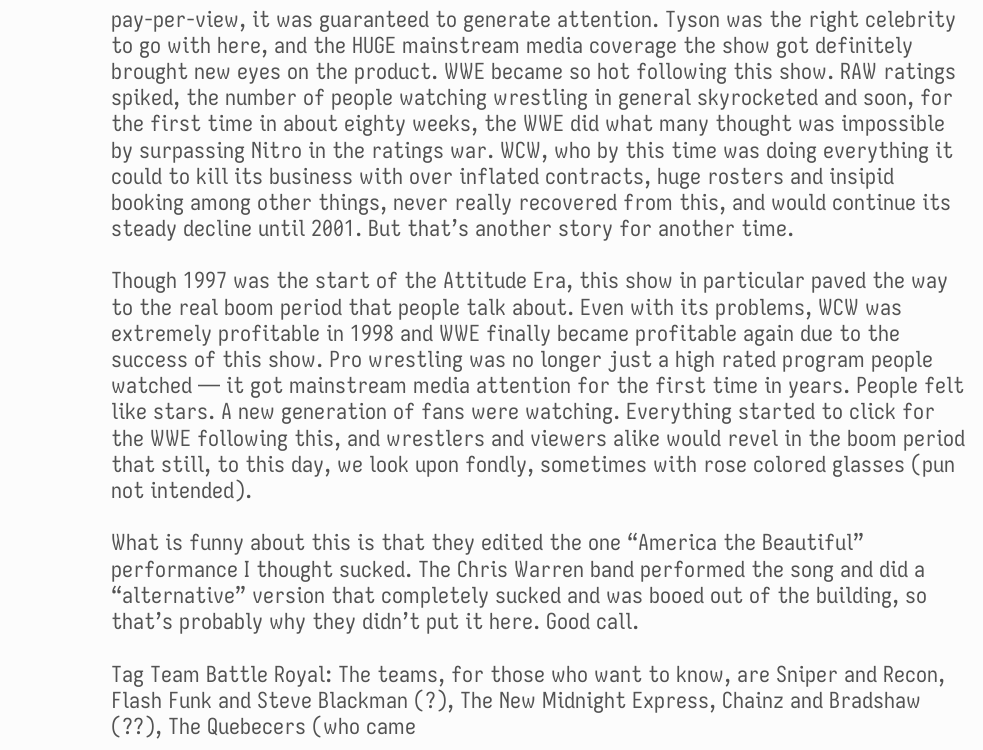pay-per-view, it was guaranteed to generate attention. Tyson was the right celebrity to go with here, and the HUGE mainstream media coverage the show got definitely brought new eyes on the product. WWE became so hot following this show. RAW ratings spiked, the number of people watching wrestling in general skyrocketed and soon, for the first time in about eighty weeks, the WWE did what many thought was impossible by surpassing Nitro in the ratings war. WCW, who by this time was doing everything it could to kill its business with over inflated contracts, huge rosters and insipid booking among other things, never really recovered from this, and would continue its steady decline until 2001. But that’s another story for another time.

Though 1997 was the start of the Attitude Era, this show in particular paved the way to the real boom period that people talk about. Even with its problems, WCW was extremely profitable in 1998 and WWE finally became profitable again due to the success of this show. Pro wrestling was no longer just a high rated program people watched — it got mainstream media attention for the first time in years. People felt like stars. A new generation of fans were watching. Everything started to click for the WWE following this, and wrestlers and viewers alike would revel in the boom period that still, to this day, we look upon fondly, sometimes with rose colored glasses (pun not intended).

What is funny about this is that they edited the one “America the Beautiful” performance I thought sucked. The Chris Warren band performed the song and did a “alternative” version that completely sucked and was booed out of the building, so that’s probably why they didn’t put it here. Good call.

Tag Team Battle Royal: The teams, for those who want to know, are Sniper and Recon, Flash Funk and Steve Blackman (?), The New Midnight Express, Chainz and Bradshaw (??), The Quebecers (who came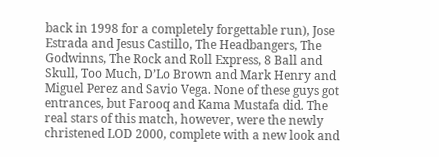back in 1998 for a completely forgettable run), Jose Estrada and Jesus Castillo, The Headbangers, The Godwinns, The Rock and Roll Express, 8 Ball and Skull, Too Much, D’Lo Brown and Mark Henry and  Miguel Perez and Savio Vega. None of these guys got entrances, but Farooq and Kama Mustafa did. The real stars of this match, however, were the newly christened LOD 2000, complete with a new look and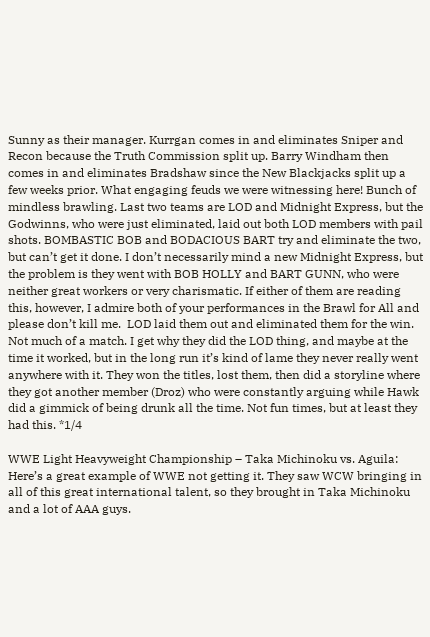Sunny as their manager. Kurrgan comes in and eliminates Sniper and Recon because the Truth Commission split up. Barry Windham then comes in and eliminates Bradshaw since the New Blackjacks split up a few weeks prior. What engaging feuds we were witnessing here! Bunch of mindless brawling. Last two teams are LOD and Midnight Express, but the Godwinns, who were just eliminated, laid out both LOD members with pail shots. BOMBASTIC BOB and BODACIOUS BART try and eliminate the two, but can’t get it done. I don’t necessarily mind a new Midnight Express, but the problem is they went with BOB HOLLY and BART GUNN, who were neither great workers or very charismatic. If either of them are reading this, however, I admire both of your performances in the Brawl for All and please don’t kill me.  LOD laid them out and eliminated them for the win. Not much of a match. I get why they did the LOD thing, and maybe at the time it worked, but in the long run it’s kind of lame they never really went anywhere with it. They won the titles, lost them, then did a storyline where they got another member (Droz) who were constantly arguing while Hawk did a gimmick of being drunk all the time. Not fun times, but at least they had this. *1/4

WWE Light Heavyweight Championship – Taka Michinoku vs. Aguila:  Here’s a great example of WWE not getting it. They saw WCW bringing in all of this great international talent, so they brought in Taka Michinoku and a lot of AAA guys.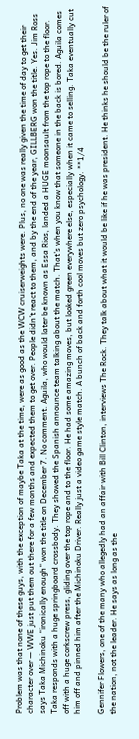Problem was that none of these guys, with the exception of maybe Taka at the time, were as good as the WCW cruiserweights were. Plus, no one was really given the time of day to get their character over — WWE just put them out there for a few months and expected them to get over. People didn’t react to them, and by the end of the year, GILLBERG won the title. Yes. Jim Ross says Taka Michinoku “ironically enough” won the title on December 7. No comment. Aguila, who would later be known as Essa Rios, landed a HUGE moonsault from the top rope to the floor. Taka responds with a huge springboard crossbody. They showed the Spanish announce team talking about the match. That’s when you know that someone in the back is bored. Aguila comes off with a huge corkscrew press, gliding over the top rope and to the floor. He had some amazing moves, but looked green everywhere else, especially when it came to selling. Taka eventually cut him off and pinned him after the Michinoku Driver. Really just a video game style match. A bunch of back and forth cool moves but zero psychology. **1/4

Gennifer Flowers, one of the many who allegedly had an affair with Bill Clinton, interviews The Rock. They talk about what it would be like if he was president. He thinks he should be the ruler of the nation, not the leader. He says as long as the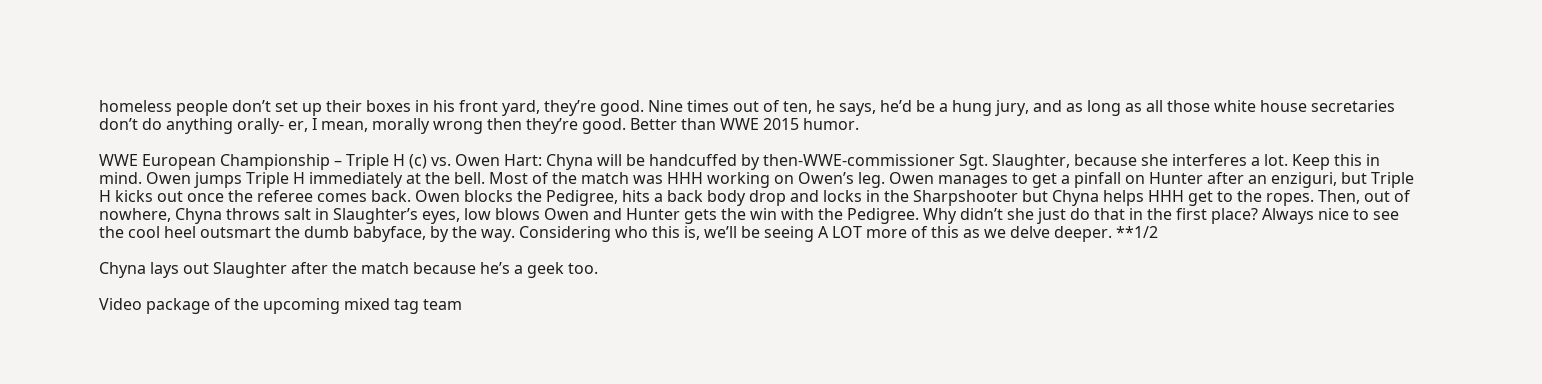homeless people don’t set up their boxes in his front yard, they’re good. Nine times out of ten, he says, he’d be a hung jury, and as long as all those white house secretaries don’t do anything orally- er, I mean, morally wrong then they’re good. Better than WWE 2015 humor.

WWE European Championship – Triple H (c) vs. Owen Hart: Chyna will be handcuffed by then-WWE-commissioner Sgt. Slaughter, because she interferes a lot. Keep this in mind. Owen jumps Triple H immediately at the bell. Most of the match was HHH working on Owen’s leg. Owen manages to get a pinfall on Hunter after an enziguri, but Triple H kicks out once the referee comes back. Owen blocks the Pedigree, hits a back body drop and locks in the Sharpshooter but Chyna helps HHH get to the ropes. Then, out of nowhere, Chyna throws salt in Slaughter’s eyes, low blows Owen and Hunter gets the win with the Pedigree. Why didn’t she just do that in the first place? Always nice to see the cool heel outsmart the dumb babyface, by the way. Considering who this is, we’ll be seeing A LOT more of this as we delve deeper. **1/2

Chyna lays out Slaughter after the match because he’s a geek too.

Video package of the upcoming mixed tag team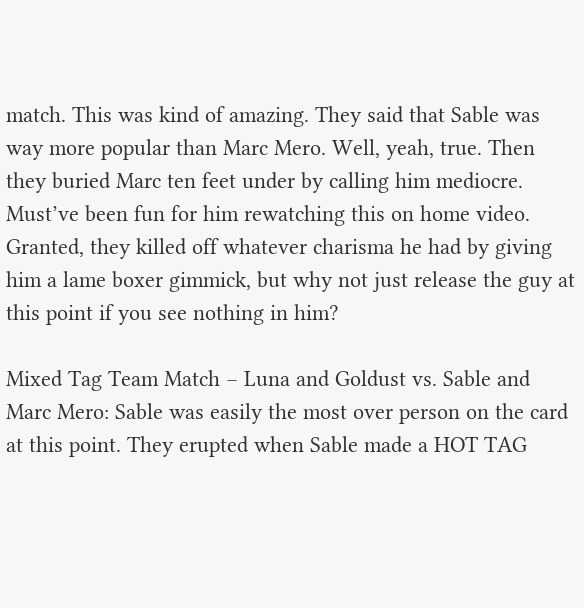match. This was kind of amazing. They said that Sable was way more popular than Marc Mero. Well, yeah, true. Then they buried Marc ten feet under by calling him mediocre. Must’ve been fun for him rewatching this on home video. Granted, they killed off whatever charisma he had by giving him a lame boxer gimmick, but why not just release the guy at this point if you see nothing in him?

Mixed Tag Team Match – Luna and Goldust vs. Sable and Marc Mero: Sable was easily the most over person on the card at this point. They erupted when Sable made a HOT TAG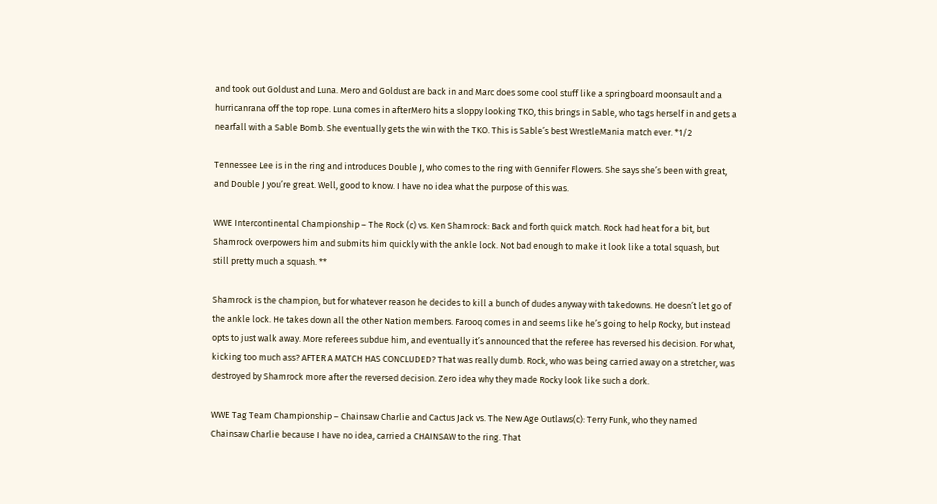and took out Goldust and Luna. Mero and Goldust are back in and Marc does some cool stuff like a springboard moonsault and a hurricanrana off the top rope. Luna comes in afterMero hits a sloppy looking TKO, this brings in Sable, who tags herself in and gets a nearfall with a Sable Bomb. She eventually gets the win with the TKO. This is Sable’s best WrestleMania match ever. *1/2

Tennessee Lee is in the ring and introduces Double J, who comes to the ring with Gennifer Flowers. She says she’s been with great, and Double J you’re great. Well, good to know. I have no idea what the purpose of this was.

WWE Intercontinental Championship – The Rock (c) vs. Ken Shamrock: Back and forth quick match. Rock had heat for a bit, but Shamrock overpowers him and submits him quickly with the ankle lock. Not bad enough to make it look like a total squash, but still pretty much a squash. **

Shamrock is the champion, but for whatever reason he decides to kill a bunch of dudes anyway with takedowns. He doesn’t let go of the ankle lock. He takes down all the other Nation members. Farooq comes in and seems like he’s going to help Rocky, but instead opts to just walk away. More referees subdue him, and eventually it’s announced that the referee has reversed his decision. For what, kicking too much ass? AFTER A MATCH HAS CONCLUDED? That was really dumb. Rock, who was being carried away on a stretcher, was destroyed by Shamrock more after the reversed decision. Zero idea why they made Rocky look like such a dork.

WWE Tag Team Championship – Chainsaw Charlie and Cactus Jack vs. The New Age Outlaws(c): Terry Funk, who they named Chainsaw Charlie because I have no idea, carried a CHAINSAW to the ring. That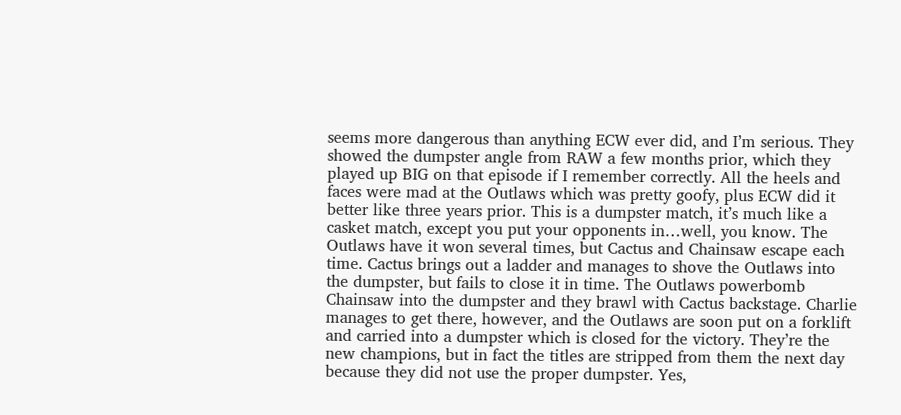seems more dangerous than anything ECW ever did, and I’m serious. They showed the dumpster angle from RAW a few months prior, which they played up BIG on that episode if I remember correctly. All the heels and faces were mad at the Outlaws which was pretty goofy, plus ECW did it better like three years prior. This is a dumpster match, it’s much like a casket match, except you put your opponents in…well, you know. The Outlaws have it won several times, but Cactus and Chainsaw escape each time. Cactus brings out a ladder and manages to shove the Outlaws into the dumpster, but fails to close it in time. The Outlaws powerbomb Chainsaw into the dumpster and they brawl with Cactus backstage. Charlie manages to get there, however, and the Outlaws are soon put on a forklift and carried into a dumpster which is closed for the victory. They’re the new champions, but in fact the titles are stripped from them the next day because they did not use the proper dumpster. Yes,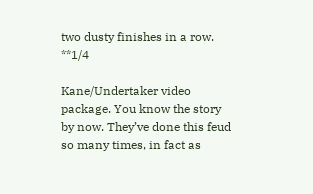two dusty finishes in a row. **1/4

Kane/Undertaker video package. You know the story by now. They’ve done this feud so many times, in fact as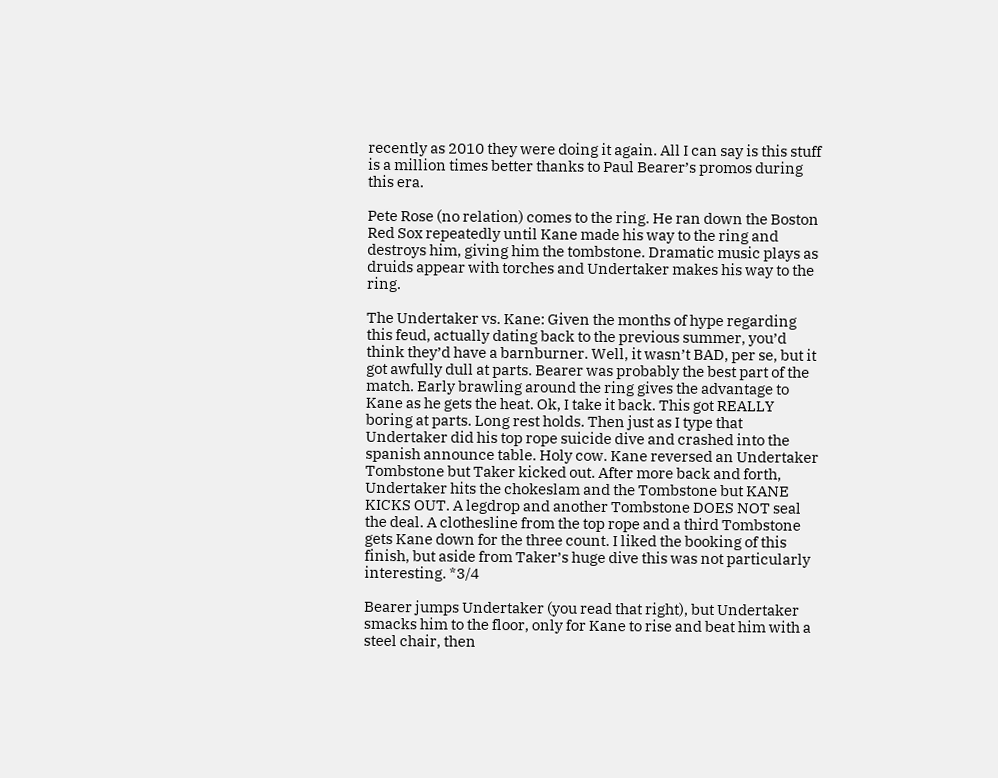recently as 2010 they were doing it again. All I can say is this stuff is a million times better thanks to Paul Bearer’s promos during this era.

Pete Rose (no relation) comes to the ring. He ran down the Boston Red Sox repeatedly until Kane made his way to the ring and destroys him, giving him the tombstone. Dramatic music plays as druids appear with torches and Undertaker makes his way to the ring.

The Undertaker vs. Kane: Given the months of hype regarding this feud, actually dating back to the previous summer, you’d think they’d have a barnburner. Well, it wasn’t BAD, per se, but it got awfully dull at parts. Bearer was probably the best part of the match. Early brawling around the ring gives the advantage to Kane as he gets the heat. Ok, I take it back. This got REALLY boring at parts. Long rest holds. Then just as I type that Undertaker did his top rope suicide dive and crashed into the spanish announce table. Holy cow. Kane reversed an Undertaker Tombstone but Taker kicked out. After more back and forth, Undertaker hits the chokeslam and the Tombstone but KANE KICKS OUT. A legdrop and another Tombstone DOES NOT seal the deal. A clothesline from the top rope and a third Tombstone gets Kane down for the three count. I liked the booking of this finish, but aside from Taker’s huge dive this was not particularly interesting. *3/4

Bearer jumps Undertaker (you read that right), but Undertaker smacks him to the floor, only for Kane to rise and beat him with a steel chair, then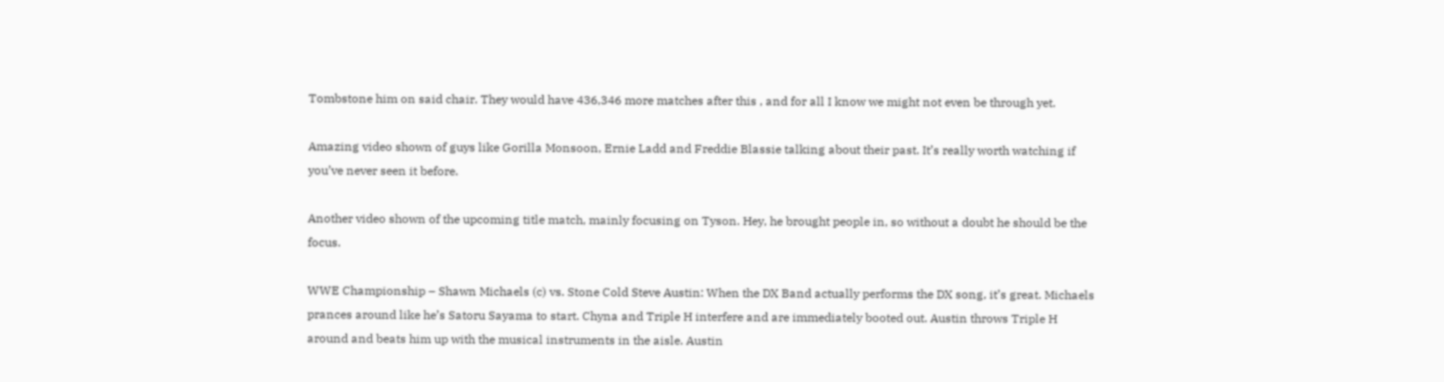Tombstone him on said chair. They would have 436,346 more matches after this , and for all I know we might not even be through yet.

Amazing video shown of guys like Gorilla Monsoon, Ernie Ladd and Freddie Blassie talking about their past. It’s really worth watching if you’ve never seen it before.

Another video shown of the upcoming title match, mainly focusing on Tyson. Hey, he brought people in, so without a doubt he should be the focus.

WWE Championship – Shawn Michaels (c) vs. Stone Cold Steve Austin: When the DX Band actually performs the DX song, it’s great. Michaels prances around like he’s Satoru Sayama to start. Chyna and Triple H interfere and are immediately booted out. Austin throws Triple H around and beats him up with the musical instruments in the aisle. Austin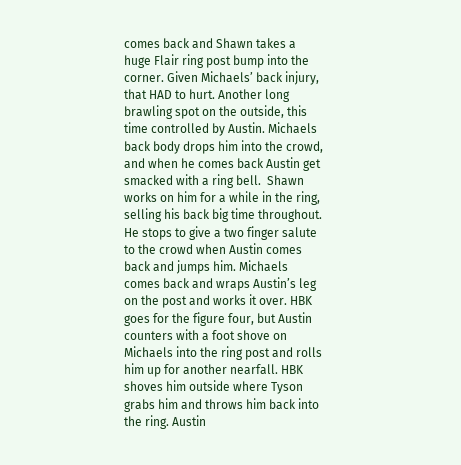comes back and Shawn takes a huge Flair ring post bump into the corner. Given Michaels’ back injury, that HAD to hurt. Another long brawling spot on the outside, this time controlled by Austin. Michaels back body drops him into the crowd, and when he comes back Austin get smacked with a ring bell.  Shawn works on him for a while in the ring, selling his back big time throughout. He stops to give a two finger salute to the crowd when Austin comes back and jumps him. Michaels comes back and wraps Austin’s leg on the post and works it over. HBK goes for the figure four, but Austin counters with a foot shove on Michaels into the ring post and rolls him up for another nearfall. HBK shoves him outside where Tyson grabs him and throws him back into the ring. Austin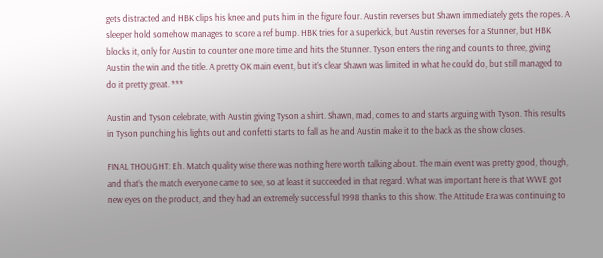gets distracted and HBK clips his knee and puts him in the figure four. Austin reverses but Shawn immediately gets the ropes. A sleeper hold somehow manages to score a ref bump. HBK tries for a superkick, but Austin reverses for a Stunner, but HBK blocks it, only for Austin to counter one more time and hits the Stunner. Tyson enters the ring and counts to three, giving Austin the win and the title. A pretty OK main event, but it’s clear Shawn was limited in what he could do, but still managed to do it pretty great. ***

Austin and Tyson celebrate, with Austin giving Tyson a shirt. Shawn, mad, comes to and starts arguing with Tyson. This results in Tyson punching his lights out and confetti starts to fall as he and Austin make it to the back as the show closes.

FINAL THOUGHT: Eh. Match quality wise there was nothing here worth talking about. The main event was pretty good, though, and that’s the match everyone came to see, so at least it succeeded in that regard. What was important here is that WWE got new eyes on the product, and they had an extremely successful 1998 thanks to this show. The Attitude Era was continuing to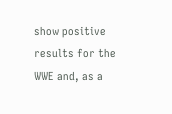show positive results for the WWE and, as a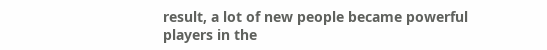result, a lot of new people became powerful players in the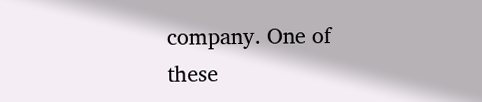company. One of these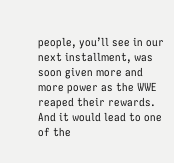people, you’ll see in our next installment, was soon given more and more power as the WWE reaped their rewards. And it would lead to one of the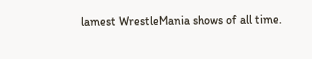lamest WrestleMania shows of all time.